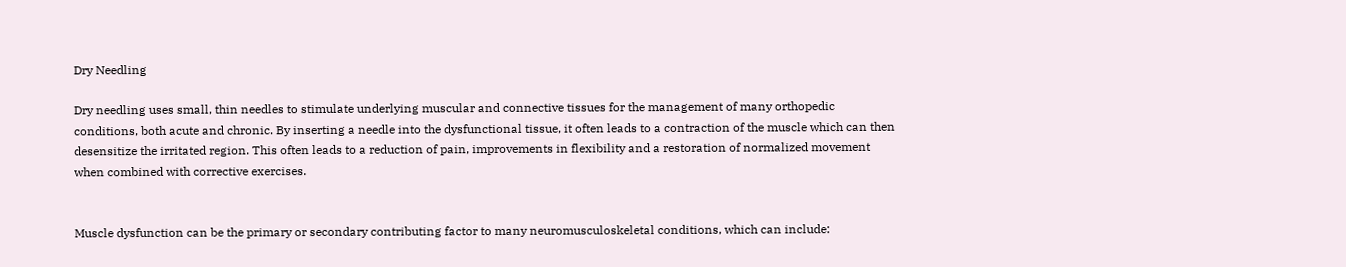Dry Needling

Dry needling uses small, thin needles to stimulate underlying muscular and connective tissues for the management of many orthopedic conditions, both acute and chronic. By inserting a needle into the dysfunctional tissue, it often leads to a contraction of the muscle which can then desensitize the irritated region. This often leads to a reduction of pain, improvements in flexibility and a restoration of normalized movement when combined with corrective exercises.


Muscle dysfunction can be the primary or secondary contributing factor to many neuromusculoskeletal conditions, which can include: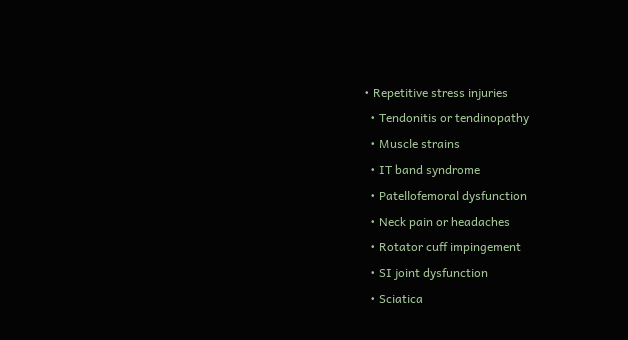• Repetitive stress injuries
  • Tendonitis or tendinopathy
  • Muscle strains
  • IT band syndrome
  • Patellofemoral dysfunction
  • Neck pain or headaches
  • Rotator cuff impingement
  • SI joint dysfunction
  • Sciatica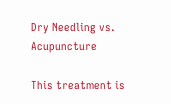Dry Needling vs. Acupuncture

This treatment is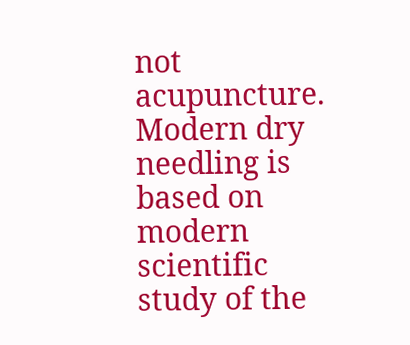not acupuncture. Modern dry needling is based on modern scientific study of the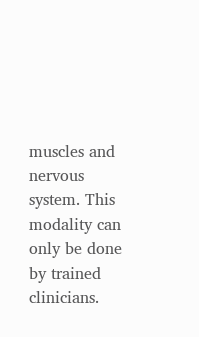muscles and nervous system. This modality can only be done by trained clinicians.